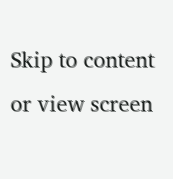Skip to content or view screen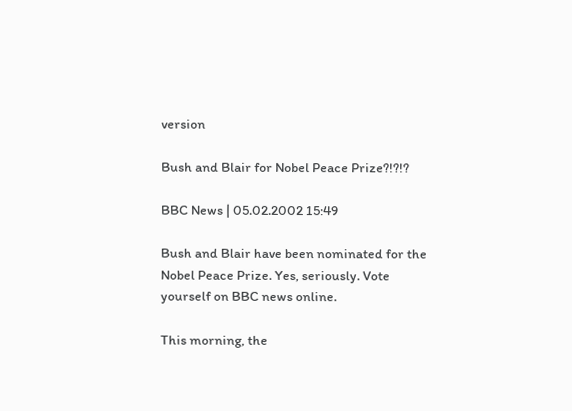version

Bush and Blair for Nobel Peace Prize?!?!?

BBC News | 05.02.2002 15:49

Bush and Blair have been nominated for the Nobel Peace Prize. Yes, seriously. Vote yourself on BBC news online.

This morning, the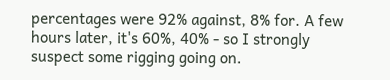percentages were 92% against, 8% for. A few hours later, it's 60%, 40% - so I strongly suspect some rigging going on.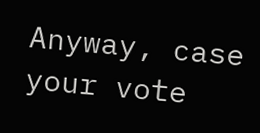Anyway, case your vote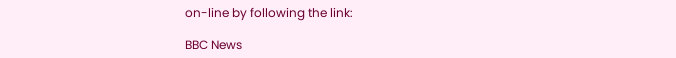on-line by following the link:

BBC News